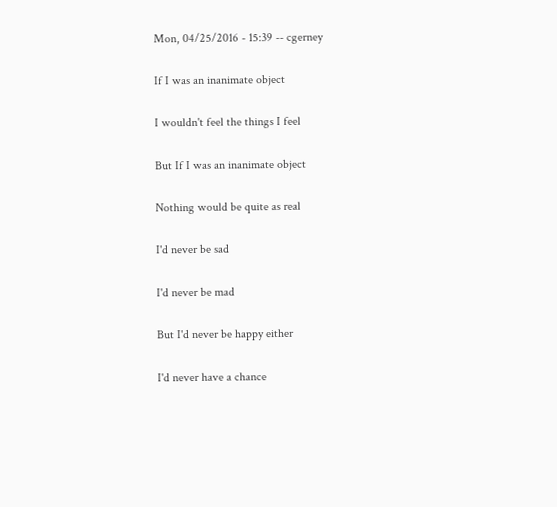Mon, 04/25/2016 - 15:39 -- cgerney

If I was an inanimate object

I wouldn't feel the things I feel

But If I was an inanimate object

Nothing would be quite as real

I'd never be sad

I'd never be mad

But I'd never be happy either

I'd never have a chance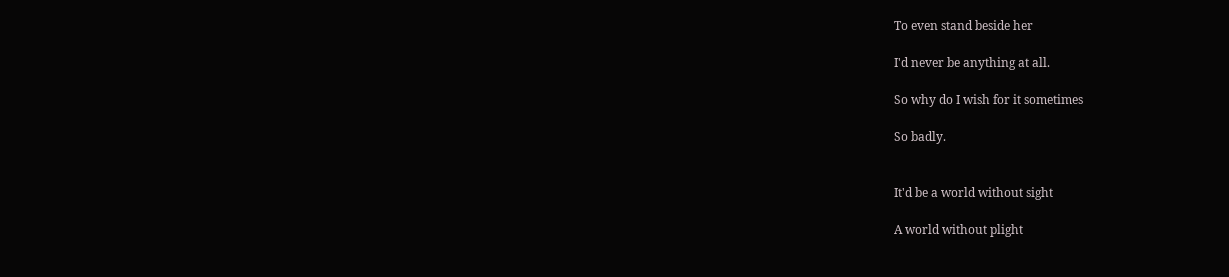To even stand beside her

I'd never be anything at all.

So why do I wish for it sometimes

So badly.


It'd be a world without sight

A world without plight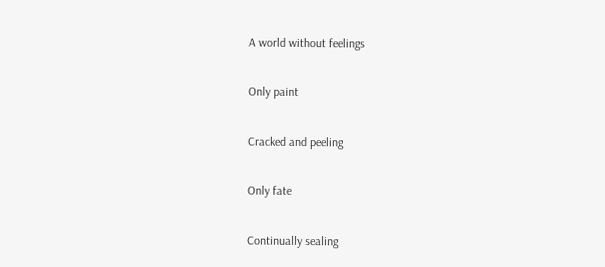A world without feelings

Only paint

Cracked and peeling

Only fate

Continually sealing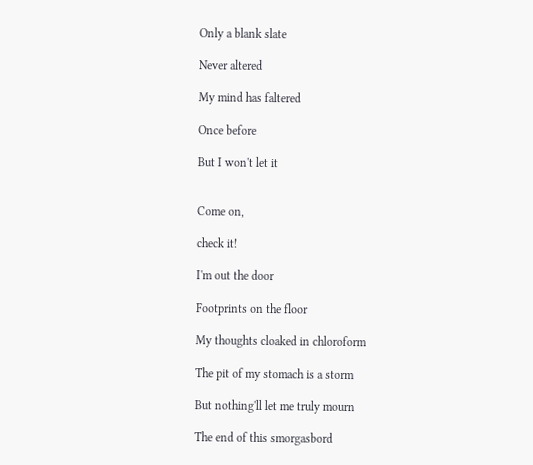Only a blank slate

Never altered

My mind has faltered

Once before

But I won't let it


Come on,

check it!

I'm out the door

Footprints on the floor

My thoughts cloaked in chloroform

The pit of my stomach is a storm

But nothing'll let me truly mourn

The end of this smorgasbord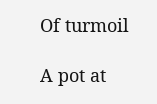Of turmoil

A pot at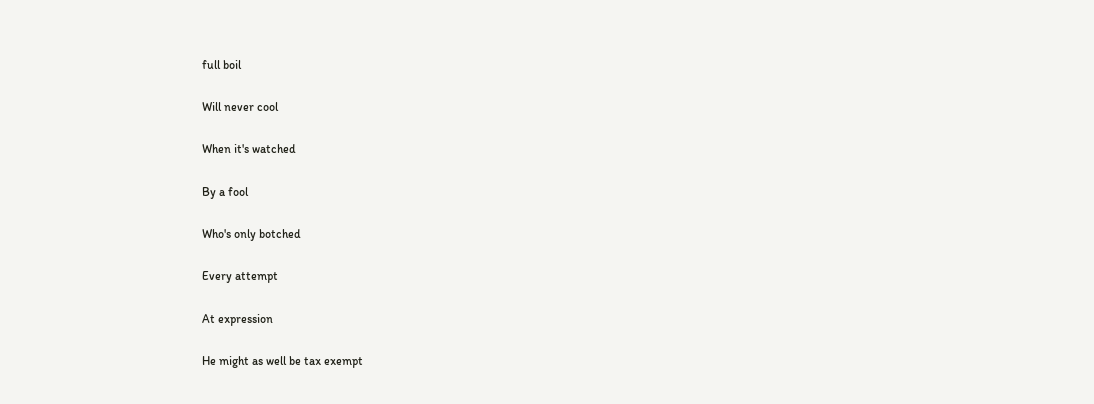full boil

Will never cool

When it's watched

By a fool

Who's only botched

Every attempt

At expression

He might as well be tax exempt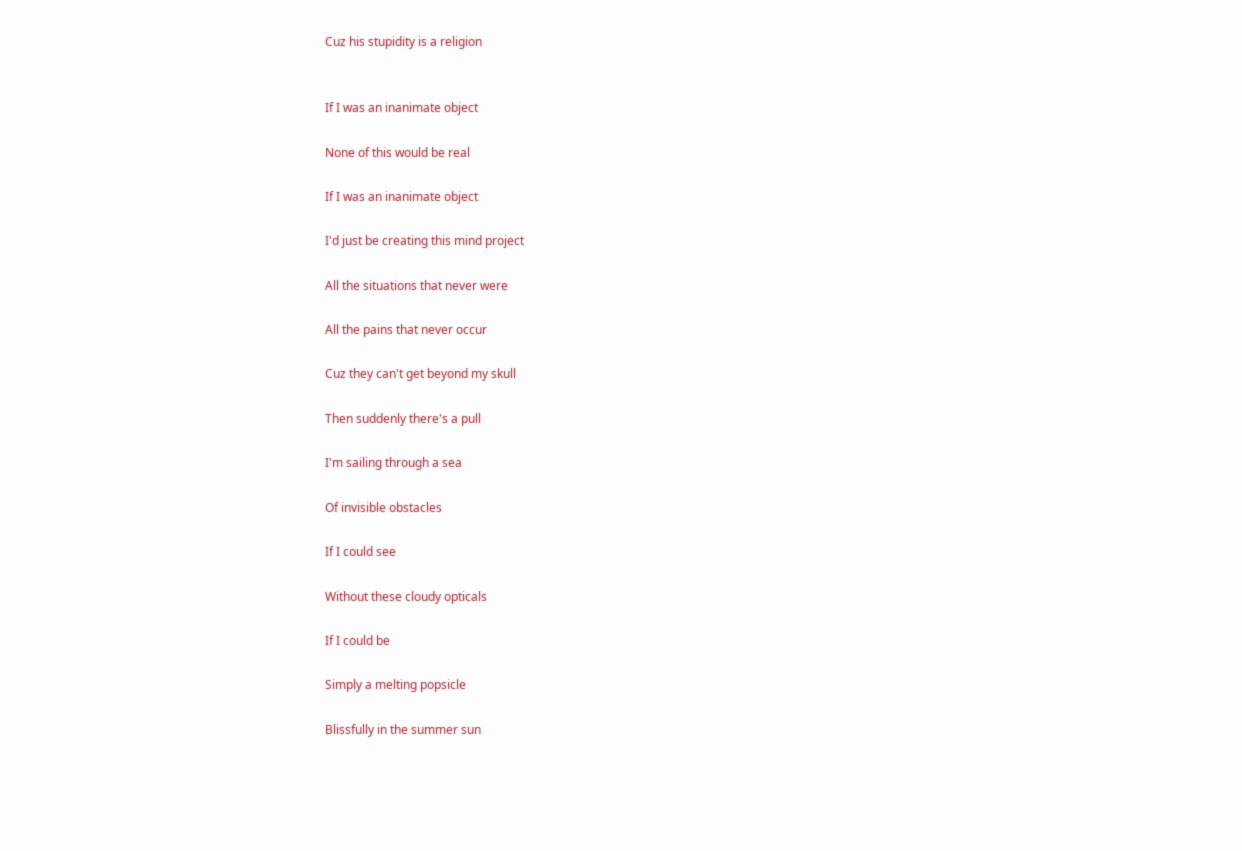Cuz his stupidity is a religion


If I was an inanimate object

None of this would be real

If I was an inanimate object

I'd just be creating this mind project

All the situations that never were

All the pains that never occur

Cuz they can't get beyond my skull

Then suddenly there's a pull

I'm sailing through a sea

Of invisible obstacles

If I could see

Without these cloudy opticals

If I could be

Simply a melting popsicle

Blissfully in the summer sun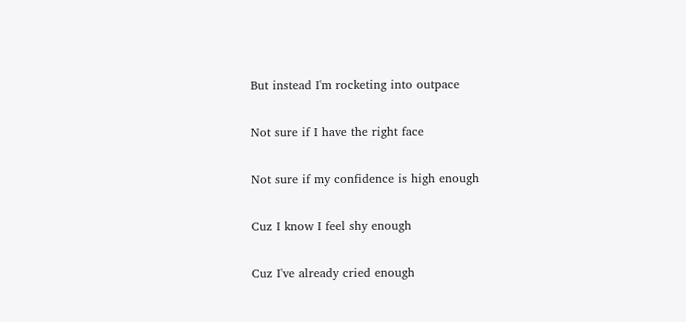But instead I'm rocketing into outpace

Not sure if I have the right face

Not sure if my confidence is high enough

Cuz I know I feel shy enough

Cuz I've already cried enough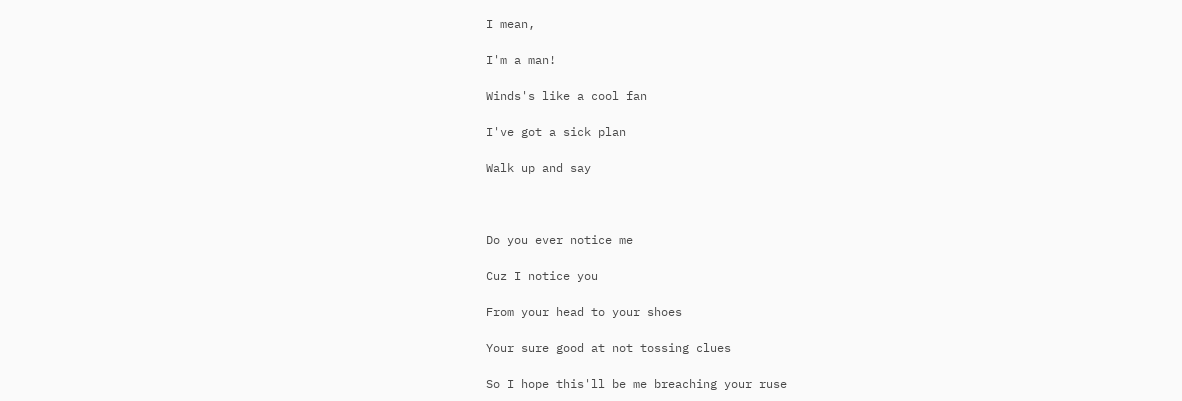I mean,

I'm a man!

Winds's like a cool fan

I've got a sick plan

Walk up and say



Do you ever notice me

Cuz I notice you

From your head to your shoes

Your sure good at not tossing clues

So I hope this'll be me breaching your ruse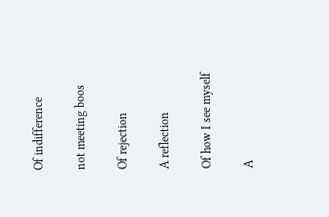Of indifference

not meeting boos

Of rejection

A reflection

Of how I see myself

A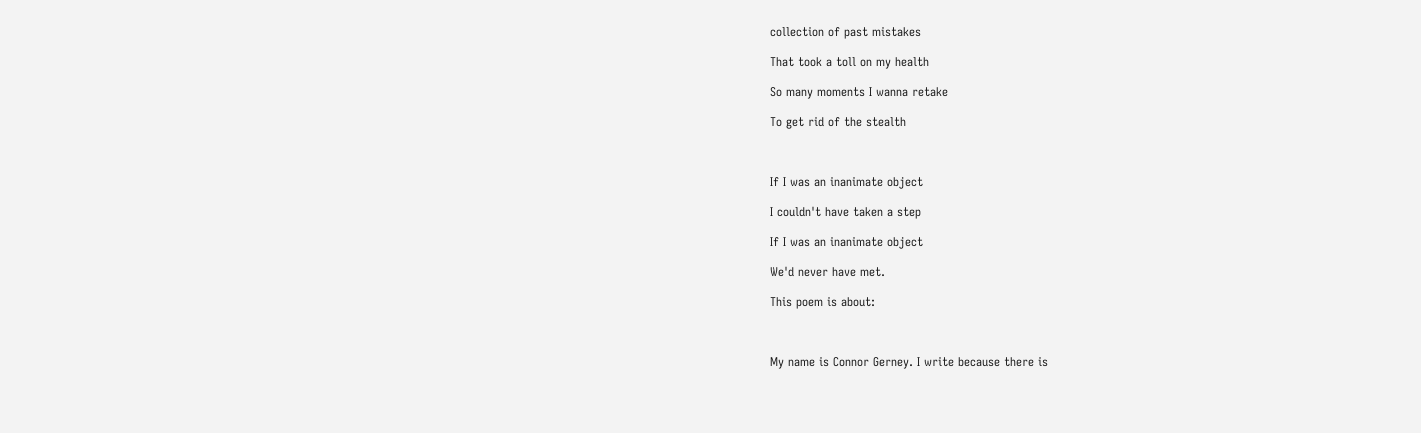collection of past mistakes

That took a toll on my health

So many moments I wanna retake

To get rid of the stealth



If I was an inanimate object

I couldn't have taken a step

If I was an inanimate object

We'd never have met.

This poem is about:



My name is Connor Gerney. I write because there is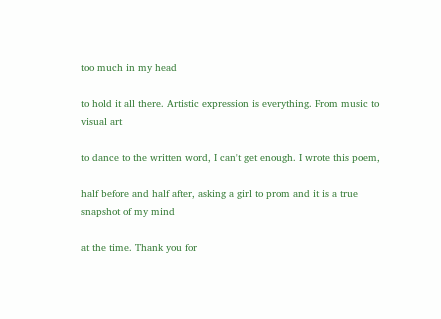too much in my head

to hold it all there. Artistic expression is everything. From music to visual art

to dance to the written word, I can't get enough. I wrote this poem,

half before and half after, asking a girl to prom and it is a true snapshot of my mind

at the time. Thank you for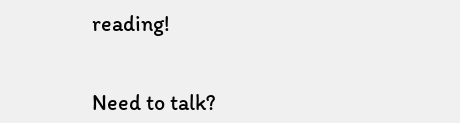reading!


Need to talk?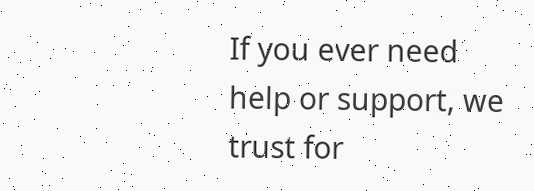If you ever need help or support, we trust for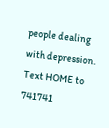people dealing with depression. Text HOME to 741741